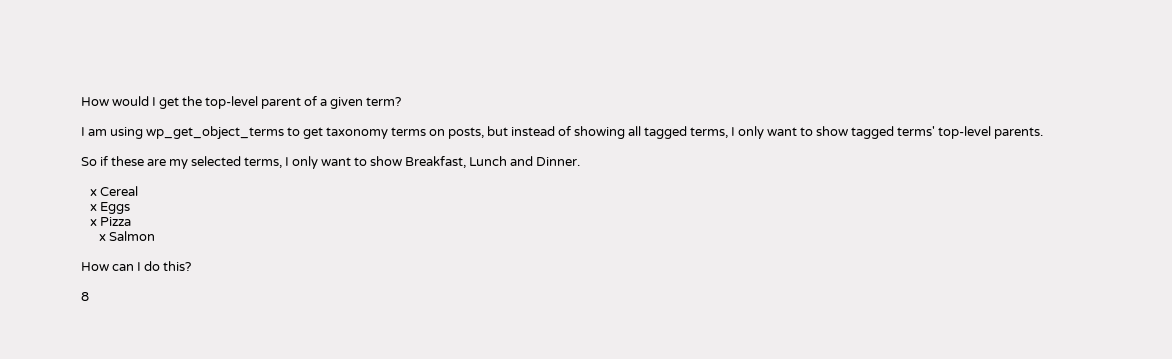How would I get the top-level parent of a given term?

I am using wp_get_object_terms to get taxonomy terms on posts, but instead of showing all tagged terms, I only want to show tagged terms' top-level parents.

So if these are my selected terms, I only want to show Breakfast, Lunch and Dinner.

   x Cereal
   x Eggs
   x Pizza
      x Salmon

How can I do this?

8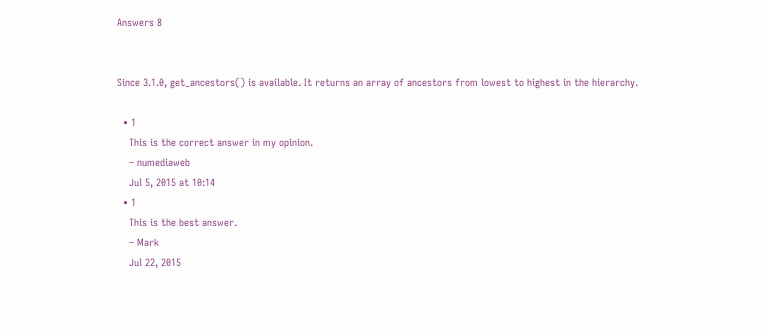Answers 8


Since 3.1.0, get_ancestors() is available. It returns an array of ancestors from lowest to highest in the hierarchy.

  • 1
    This is the correct answer in my opinion.
    – numediaweb
    Jul 5, 2015 at 10:14
  • 1
    This is the best answer.
    – Mark
    Jul 22, 2015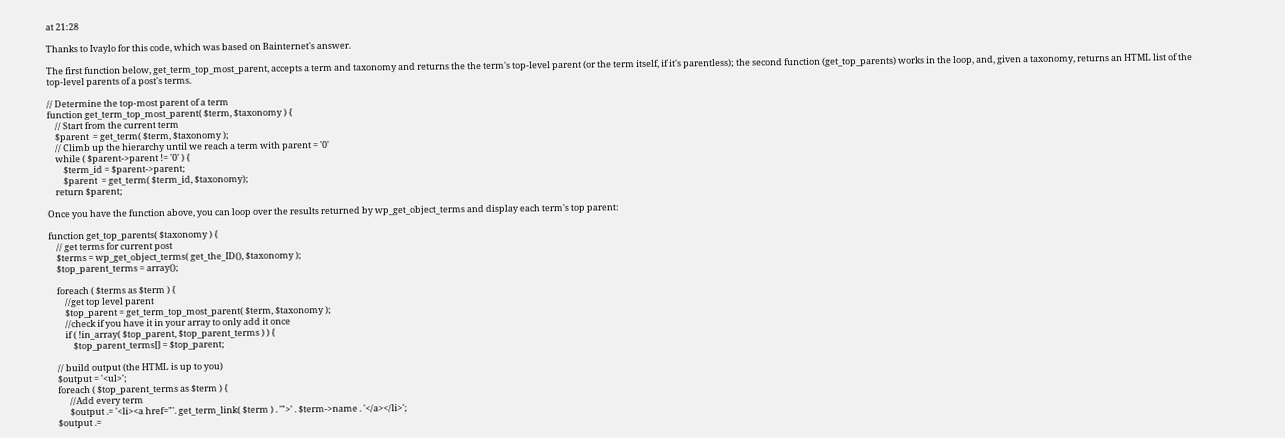at 21:28

Thanks to Ivaylo for this code, which was based on Bainternet's answer.

The first function below, get_term_top_most_parent, accepts a term and taxonomy and returns the the term's top-level parent (or the term itself, if it's parentless); the second function (get_top_parents) works in the loop, and, given a taxonomy, returns an HTML list of the top-level parents of a post's terms.

// Determine the top-most parent of a term
function get_term_top_most_parent( $term, $taxonomy ) {
    // Start from the current term
    $parent  = get_term( $term, $taxonomy );
    // Climb up the hierarchy until we reach a term with parent = '0'
    while ( $parent->parent != '0' ) {
        $term_id = $parent->parent;
        $parent  = get_term( $term_id, $taxonomy);
    return $parent;

Once you have the function above, you can loop over the results returned by wp_get_object_terms and display each term's top parent:

function get_top_parents( $taxonomy ) {
    // get terms for current post
    $terms = wp_get_object_terms( get_the_ID(), $taxonomy );
    $top_parent_terms = array();

    foreach ( $terms as $term ) {
        //get top level parent
        $top_parent = get_term_top_most_parent( $term, $taxonomy );
        //check if you have it in your array to only add it once
        if ( !in_array( $top_parent, $top_parent_terms ) ) {
            $top_parent_terms[] = $top_parent;

    // build output (the HTML is up to you)
    $output = '<ul>';
    foreach ( $top_parent_terms as $term ) {
          //Add every term
          $output .= '<li><a href="'. get_term_link( $term ) . '">' . $term->name . '</a></li>';
    $output .=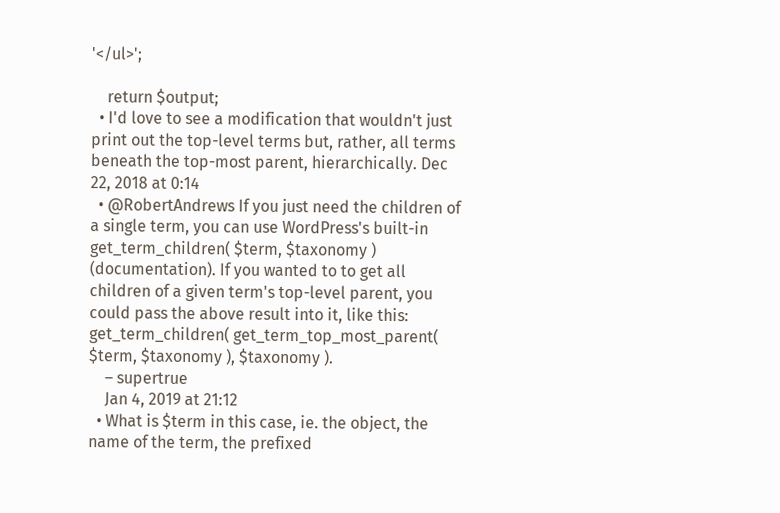'</ul>';

    return $output;
  • I'd love to see a modification that wouldn't just print out the top-level terms but, rather, all terms beneath the top-most parent, hierarchically. Dec 22, 2018 at 0:14
  • @RobertAndrews If you just need the children of a single term, you can use WordPress's built-in get_term_children( $term, $taxonomy ) (documentation). If you wanted to to get all children of a given term's top-level parent, you could pass the above result into it, like this: get_term_children( get_term_top_most_parent( $term, $taxonomy ), $taxonomy ).
    – supertrue
    Jan 4, 2019 at 21:12
  • What is $term in this case, ie. the object, the name of the term, the prefixed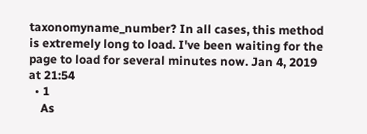taxonomyname_number? In all cases, this method is extremely long to load. I've been waiting for the page to load for several minutes now. Jan 4, 2019 at 21:54
  • 1
    As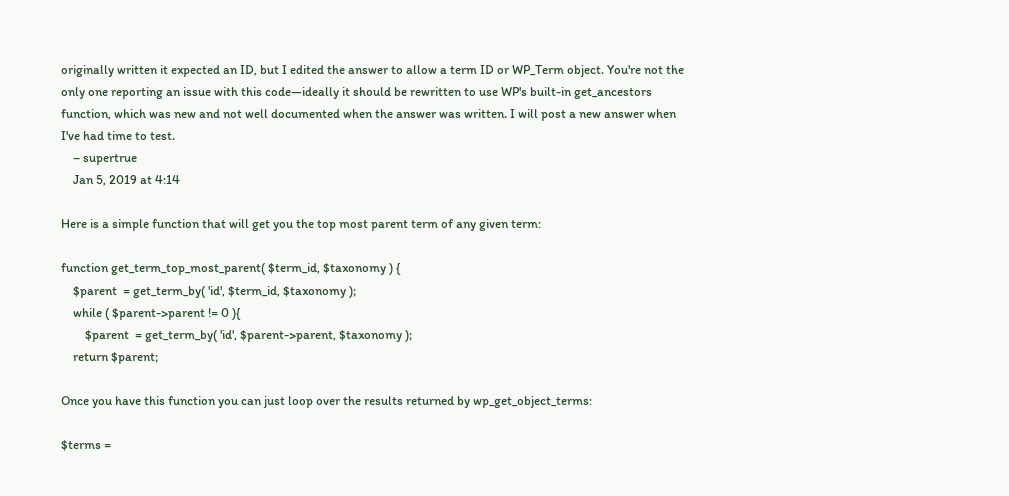originally written it expected an ID, but I edited the answer to allow a term ID or WP_Term object. You're not the only one reporting an issue with this code—ideally it should be rewritten to use WP's built-in get_ancestors function, which was new and not well documented when the answer was written. I will post a new answer when I've had time to test.
    – supertrue
    Jan 5, 2019 at 4:14

Here is a simple function that will get you the top most parent term of any given term:

function get_term_top_most_parent( $term_id, $taxonomy ) {
    $parent  = get_term_by( 'id', $term_id, $taxonomy );
    while ( $parent->parent != 0 ){
        $parent  = get_term_by( 'id', $parent->parent, $taxonomy );
    return $parent;

Once you have this function you can just loop over the results returned by wp_get_object_terms:

$terms =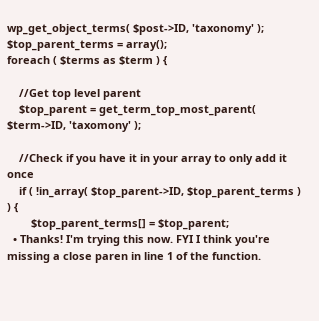wp_get_object_terms( $post->ID, 'taxonomy' );
$top_parent_terms = array();
foreach ( $terms as $term ) {

    //Get top level parent
    $top_parent = get_term_top_most_parent( $term->ID, 'taxomony' );

    //Check if you have it in your array to only add it once
    if ( !in_array( $top_parent->ID, $top_parent_terms ) ) {
        $top_parent_terms[] = $top_parent;
  • Thanks! I'm trying this now. FYI I think you're missing a close paren in line 1 of the function.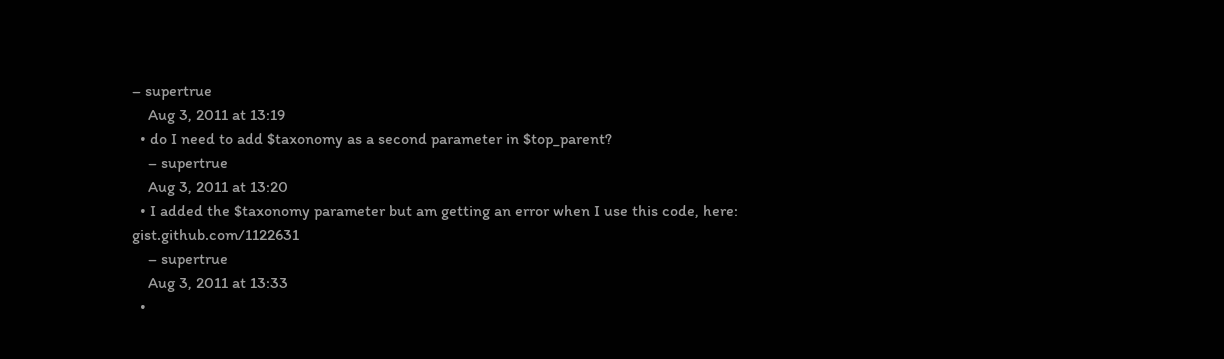– supertrue
    Aug 3, 2011 at 13:19
  • do I need to add $taxonomy as a second parameter in $top_parent?
    – supertrue
    Aug 3, 2011 at 13:20
  • I added the $taxonomy parameter but am getting an error when I use this code, here: gist.github.com/1122631
    – supertrue
    Aug 3, 2011 at 13:33
  •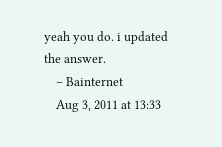yeah you do. i updated the answer.
    – Bainternet
    Aug 3, 2011 at 13:33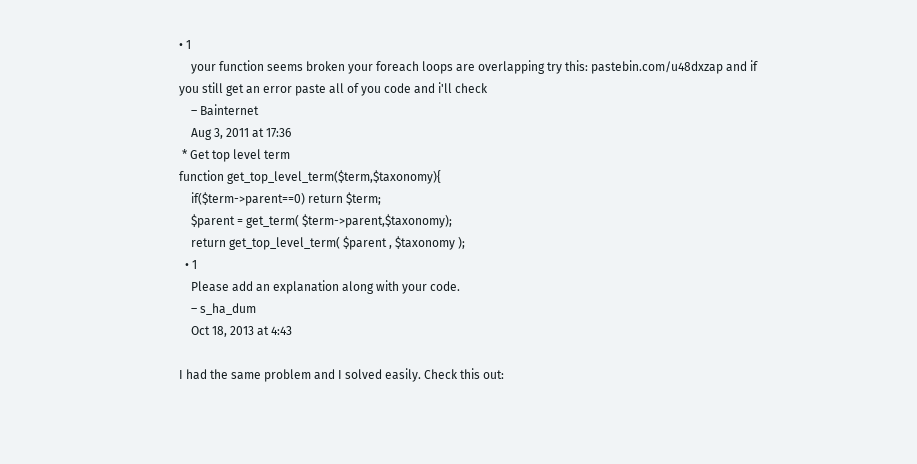• 1
    your function seems broken your foreach loops are overlapping try this: pastebin.com/u48dxzap and if you still get an error paste all of you code and i'll check
    – Bainternet
    Aug 3, 2011 at 17:36
 * Get top level term
function get_top_level_term($term,$taxonomy){
    if($term->parent==0) return $term;
    $parent = get_term( $term->parent,$taxonomy);
    return get_top_level_term( $parent , $taxonomy );
  • 1
    Please add an explanation along with your code.
    – s_ha_dum
    Oct 18, 2013 at 4:43

I had the same problem and I solved easily. Check this out: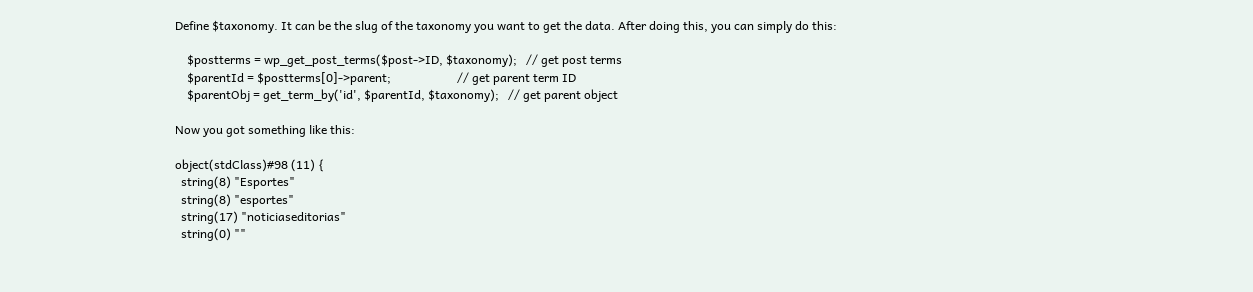Define $taxonomy. It can be the slug of the taxonomy you want to get the data. After doing this, you can simply do this:

    $postterms = wp_get_post_terms($post->ID, $taxonomy);   // get post terms
    $parentId = $postterms[0]->parent;                      // get parent term ID
    $parentObj = get_term_by('id', $parentId, $taxonomy);   // get parent object

Now you got something like this:

object(stdClass)#98 (11) {
  string(8) "Esportes"
  string(8) "esportes"
  string(17) "noticiaseditorias"
  string(0) ""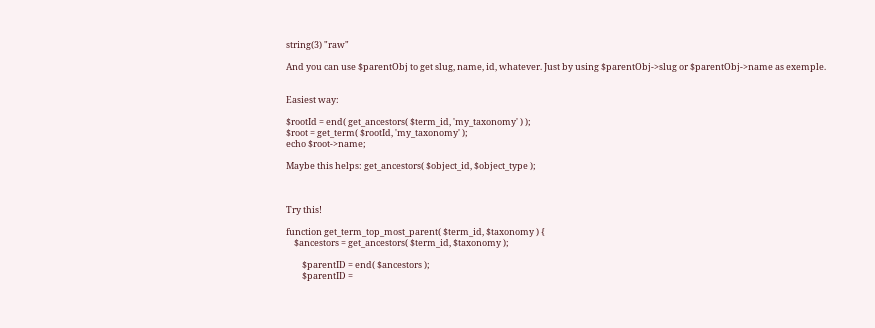string(3) "raw"

And you can use $parentObj to get slug, name, id, whatever. Just by using $parentObj->slug or $parentObj->name as exemple.


Easiest way:

$rootId = end( get_ancestors( $term_id, 'my_taxonomy' ) );
$root = get_term( $rootId, 'my_taxonomy' );
echo $root->name;

Maybe this helps: get_ancestors( $object_id, $object_type );



Try this!

function get_term_top_most_parent( $term_id, $taxonomy ) {
    $ancestors = get_ancestors( $term_id, $taxonomy );

        $parentID = end( $ancestors );
        $parentID =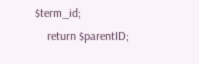$term_id;
    return $parentID;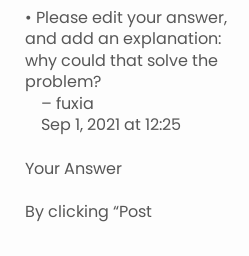• Please edit your answer, and add an explanation: why could that solve the problem?
    – fuxia
    Sep 1, 2021 at 12:25

Your Answer

By clicking “Post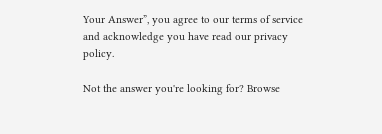Your Answer”, you agree to our terms of service and acknowledge you have read our privacy policy.

Not the answer you're looking for? Browse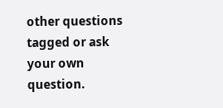other questions tagged or ask your own question.